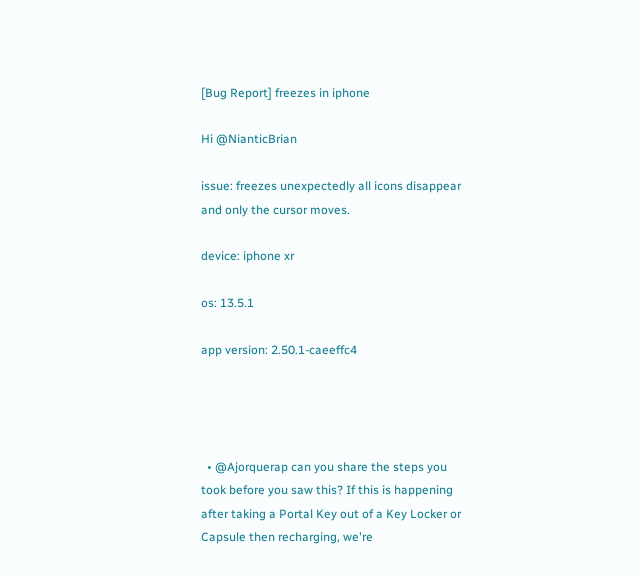[Bug Report] freezes in iphone

Hi @NianticBrian

issue: freezes unexpectedly all icons disappear and only the cursor moves.

device: iphone xr

os: 13.5.1

app version: 2.50.1-caeeffc4




  • @Ajorquerap can you share the steps you took before you saw this? If this is happening after taking a Portal Key out of a Key Locker or Capsule then recharging, we're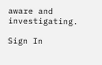aware and investigating.

Sign In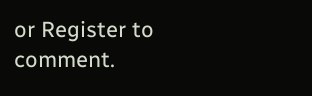or Register to comment.